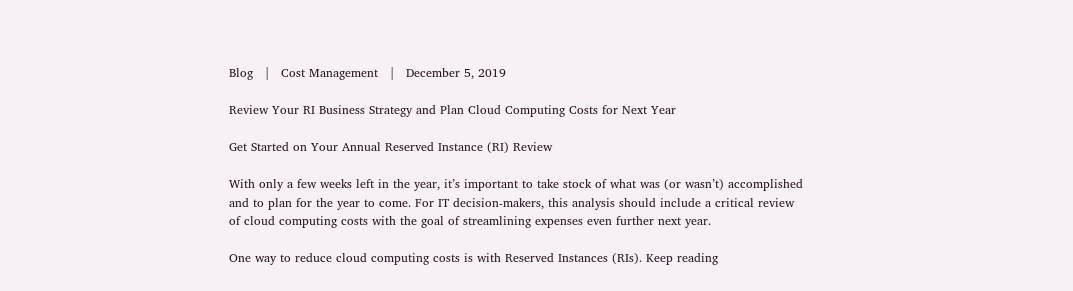Blog   |   Cost Management   |   December 5, 2019

Review Your RI Business Strategy and Plan Cloud Computing Costs for Next Year

Get Started on Your Annual Reserved Instance (RI) Review

With only a few weeks left in the year, it’s important to take stock of what was (or wasn’t) accomplished and to plan for the year to come. For IT decision-makers, this analysis should include a critical review of cloud computing costs with the goal of streamlining expenses even further next year.

One way to reduce cloud computing costs is with Reserved Instances (RIs). Keep reading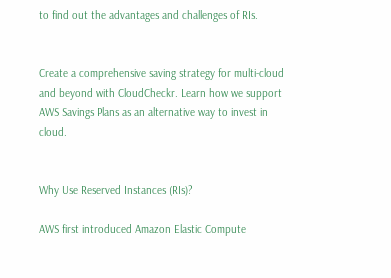to find out the advantages and challenges of RIs.


Create a comprehensive saving strategy for multi-cloud and beyond with CloudCheckr. Learn how we support AWS Savings Plans as an alternative way to invest in cloud.


Why Use Reserved Instances (RIs)?

AWS first introduced Amazon Elastic Compute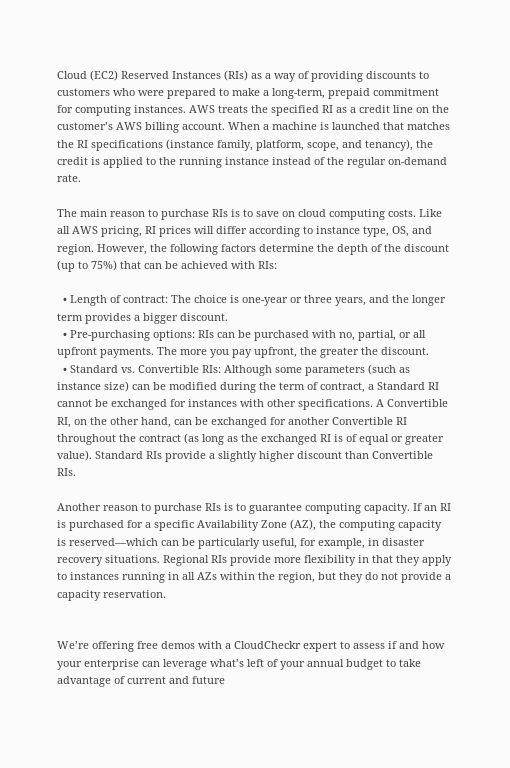Cloud (EC2) Reserved Instances (RIs) as a way of providing discounts to customers who were prepared to make a long-term, prepaid commitment for computing instances. AWS treats the specified RI as a credit line on the customer’s AWS billing account. When a machine is launched that matches the RI specifications (instance family, platform, scope, and tenancy), the credit is applied to the running instance instead of the regular on-demand rate.

The main reason to purchase RIs is to save on cloud computing costs. Like all AWS pricing, RI prices will differ according to instance type, OS, and region. However, the following factors determine the depth of the discount (up to 75%) that can be achieved with RIs:

  • Length of contract: The choice is one-year or three years, and the longer term provides a bigger discount.
  • Pre-purchasing options: RIs can be purchased with no, partial, or all upfront payments. The more you pay upfront, the greater the discount.
  • Standard vs. Convertible RIs: Although some parameters (such as instance size) can be modified during the term of contract, a Standard RI cannot be exchanged for instances with other specifications. A Convertible RI, on the other hand, can be exchanged for another Convertible RI throughout the contract (as long as the exchanged RI is of equal or greater value). Standard RIs provide a slightly higher discount than Convertible RIs.

Another reason to purchase RIs is to guarantee computing capacity. If an RI is purchased for a specific Availability Zone (AZ), the computing capacity is reserved—which can be particularly useful, for example, in disaster recovery situations. Regional RIs provide more flexibility in that they apply to instances running in all AZs within the region, but they do not provide a capacity reservation.


We’re offering free demos with a CloudCheckr expert to assess if and how your enterprise can leverage what’s left of your annual budget to take advantage of current and future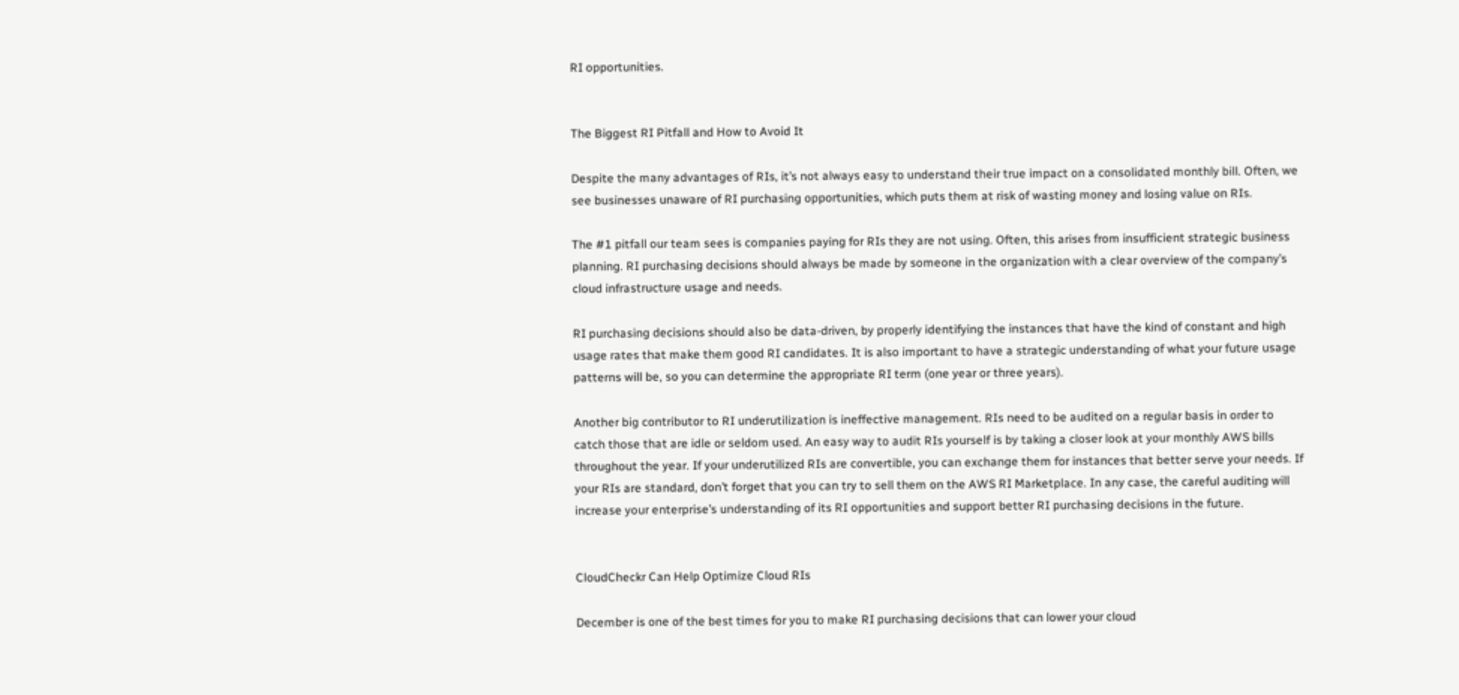RI opportunities.


The Biggest RI Pitfall and How to Avoid It

Despite the many advantages of RIs, it’s not always easy to understand their true impact on a consolidated monthly bill. Often, we see businesses unaware of RI purchasing opportunities, which puts them at risk of wasting money and losing value on RIs.

The #1 pitfall our team sees is companies paying for RIs they are not using. Often, this arises from insufficient strategic business planning. RI purchasing decisions should always be made by someone in the organization with a clear overview of the company’s cloud infrastructure usage and needs.

RI purchasing decisions should also be data-driven, by properly identifying the instances that have the kind of constant and high usage rates that make them good RI candidates. It is also important to have a strategic understanding of what your future usage patterns will be, so you can determine the appropriate RI term (one year or three years).

Another big contributor to RI underutilization is ineffective management. RIs need to be audited on a regular basis in order to catch those that are idle or seldom used. An easy way to audit RIs yourself is by taking a closer look at your monthly AWS bills throughout the year. If your underutilized RIs are convertible, you can exchange them for instances that better serve your needs. If your RIs are standard, don’t forget that you can try to sell them on the AWS RI Marketplace. In any case, the careful auditing will increase your enterprise’s understanding of its RI opportunities and support better RI purchasing decisions in the future.


CloudCheckr Can Help Optimize Cloud RIs

December is one of the best times for you to make RI purchasing decisions that can lower your cloud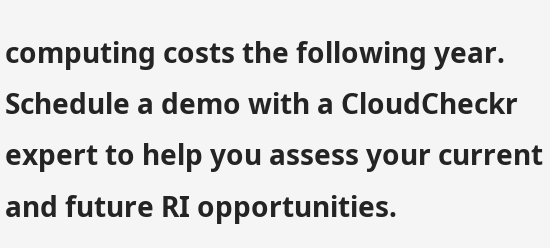computing costs the following year. Schedule a demo with a CloudCheckr expert to help you assess your current and future RI opportunities.